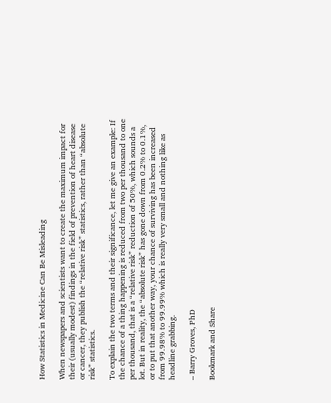How Statistics in Medicine Can Be Misleading

When newspapers and scientists want to create the maximum impact for their (usually modest) findings in the field of prevention of heart disease or cancer, they publish the “relative risk” statistics, rather than “absolute risk” statistics.

To explain the two terms and their significance, let me give an example: If the chance of a thing happening is reduced from two per thousand to one per thousand, that is a “relative risk” reduction of 50%, which sounds a lot. But in reality, the “absolute risk” has gone down from 0.2% to 0.1%, or to put that another way, your chance of surviving has been increased from 99.98% to 99.99% which is really very small and nothing like as headline grabbing.

– Barry Groves, PhD

Bookmark and Share